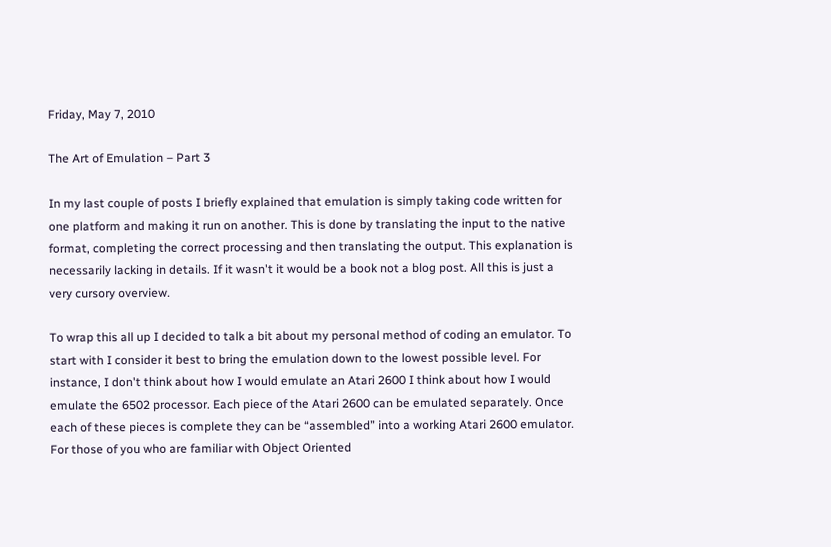Friday, May 7, 2010

The Art of Emulation – Part 3

In my last couple of posts I briefly explained that emulation is simply taking code written for one platform and making it run on another. This is done by translating the input to the native format, completing the correct processing and then translating the output. This explanation is necessarily lacking in details. If it wasn't it would be a book not a blog post. All this is just a very cursory overview.

To wrap this all up I decided to talk a bit about my personal method of coding an emulator. To start with I consider it best to bring the emulation down to the lowest possible level. For instance, I don't think about how I would emulate an Atari 2600 I think about how I would emulate the 6502 processor. Each piece of the Atari 2600 can be emulated separately. Once each of these pieces is complete they can be “assembled” into a working Atari 2600 emulator. For those of you who are familiar with Object Oriented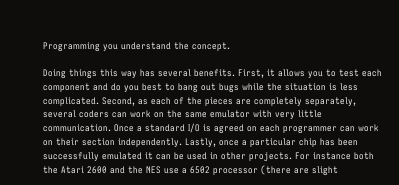Programming you understand the concept.

Doing things this way has several benefits. First, it allows you to test each component and do you best to bang out bugs while the situation is less complicated. Second, as each of the pieces are completely separately, several coders can work on the same emulator with very little communication. Once a standard I/O is agreed on each programmer can work on their section independently. Lastly, once a particular chip has been successfully emulated it can be used in other projects. For instance both the Atari 2600 and the NES use a 6502 processor (there are slight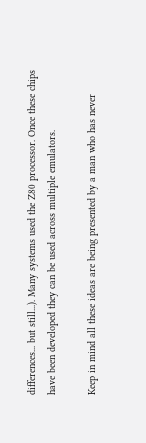differences... but still...). Many systems used the Z80 processor. Once these chips have been developed they can be used across multiple emulators.

Keep in mind all these ideas are being presented by a man who has never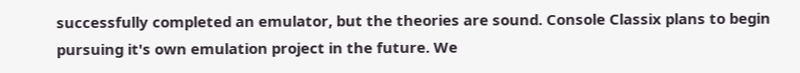successfully completed an emulator, but the theories are sound. Console Classix plans to begin pursuing it's own emulation project in the future. We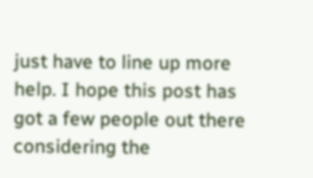just have to line up more help. I hope this post has got a few people out there considering the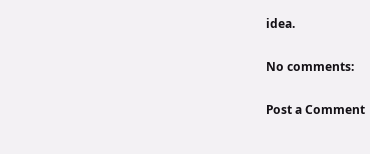idea.

No comments:

Post a Comment